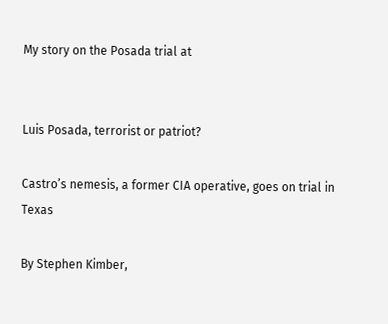My story on the Posada trial at


Luis Posada, terrorist or patriot?

Castro’s nemesis, a former CIA operative, goes on trial in Texas

By Stephen Kimber,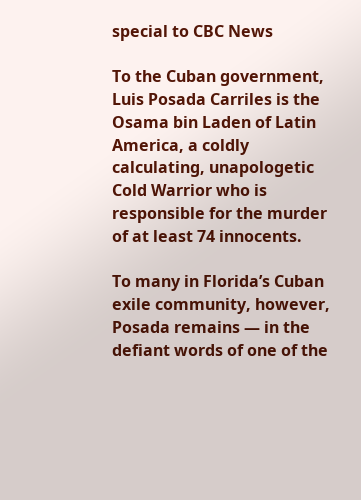special to CBC News

To the Cuban government, Luis Posada Carriles is the Osama bin Laden of Latin America, a coldly calculating, unapologetic Cold Warrior who is responsible for the murder of at least 74 innocents.

To many in Florida’s Cuban exile community, however, Posada remains — in the defiant words of one of the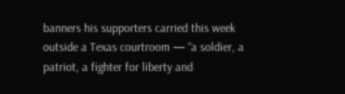banners his supporters carried this week outside a Texas courtroom — “a soldier, a patriot, a fighter for liberty and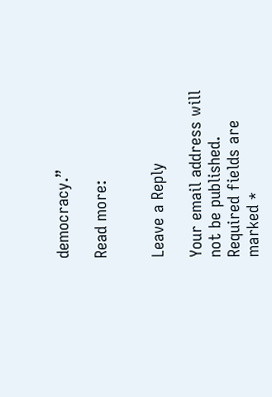democracy.”

Read more:


Leave a Reply

Your email address will not be published. Required fields are marked *